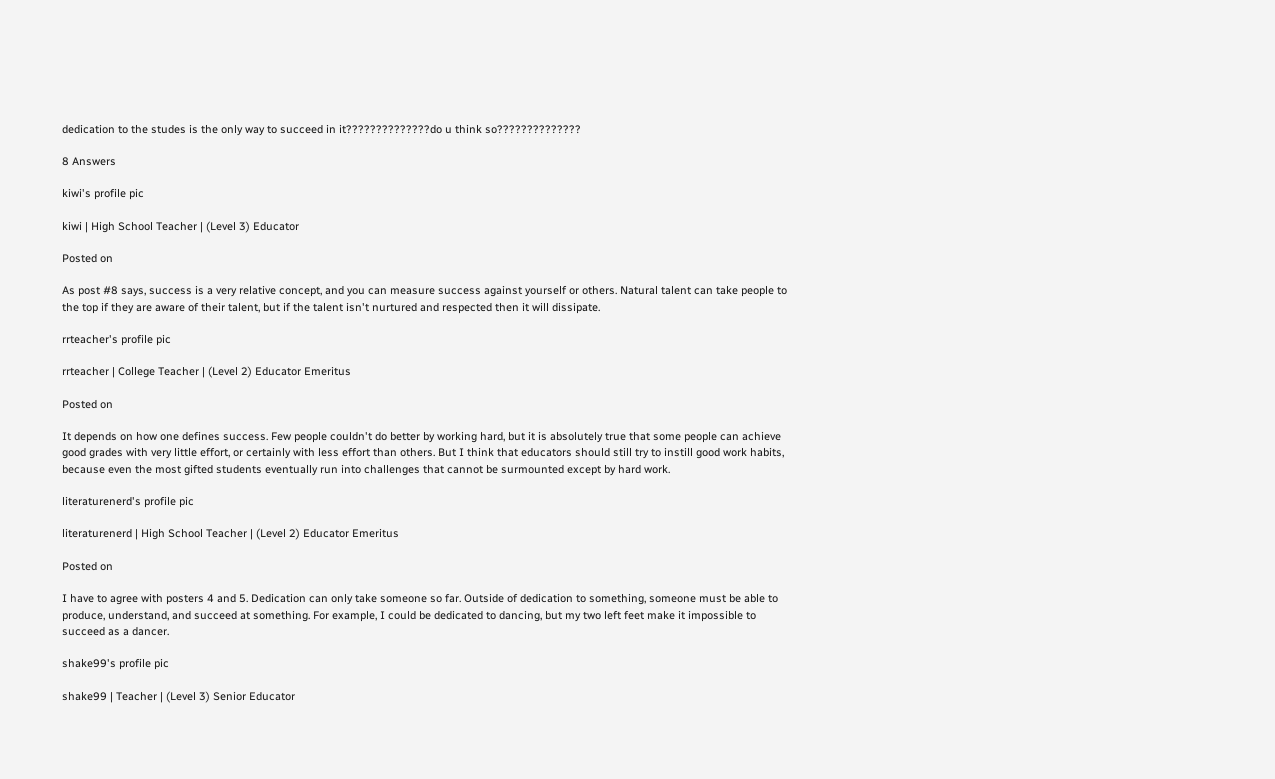dedication to the studes is the only way to succeed in it??????????????do u think so??????????????

8 Answers

kiwi's profile pic

kiwi | High School Teacher | (Level 3) Educator

Posted on

As post #8 says, success is a very relative concept, and you can measure success against yourself or others. Natural talent can take people to the top if they are aware of their talent, but if the talent isn't nurtured and respected then it will dissipate.

rrteacher's profile pic

rrteacher | College Teacher | (Level 2) Educator Emeritus

Posted on

It depends on how one defines success. Few people couldn't do better by working hard, but it is absolutely true that some people can achieve good grades with very little effort, or certainly with less effort than others. But I think that educators should still try to instill good work habits, because even the most gifted students eventually run into challenges that cannot be surmounted except by hard work.

literaturenerd's profile pic

literaturenerd | High School Teacher | (Level 2) Educator Emeritus

Posted on

I have to agree with posters 4 and 5. Dedication can only take someone so far. Outside of dedication to something, someone must be able to produce, understand, and succeed at something. For example, I could be dedicated to dancing, but my two left feet make it impossible to succeed as a dancer.

shake99's profile pic

shake99 | Teacher | (Level 3) Senior Educator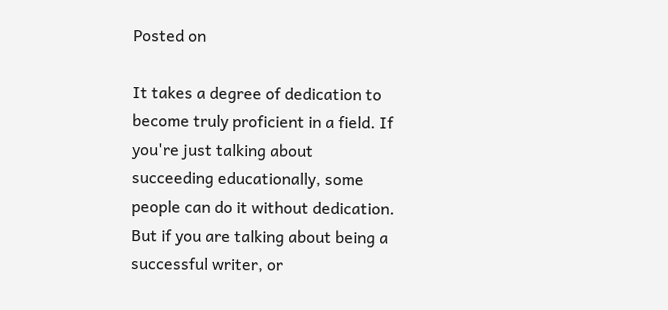Posted on

It takes a degree of dedication to become truly proficient in a field. If you're just talking about succeeding educationally, some people can do it without dedication. But if you are talking about being a successful writer, or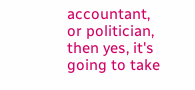accountant, or politician, then yes, it's going to take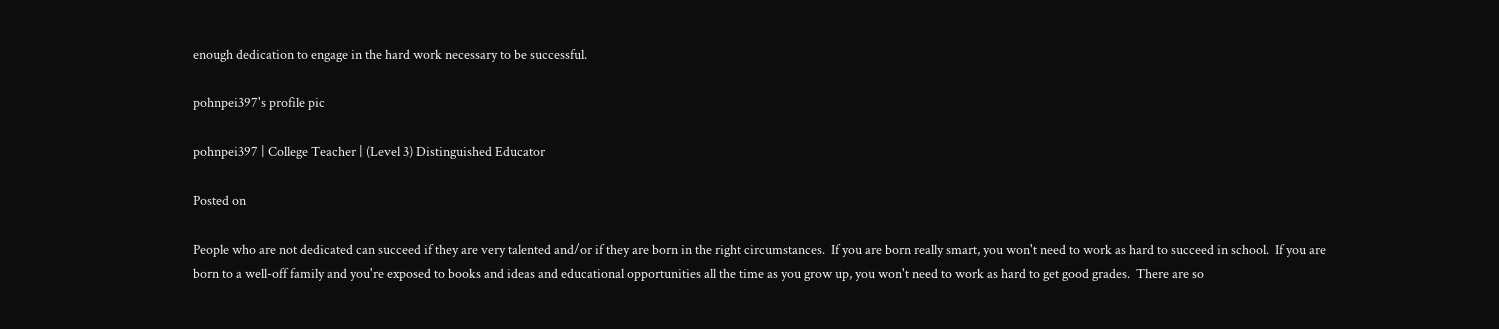enough dedication to engage in the hard work necessary to be successful.

pohnpei397's profile pic

pohnpei397 | College Teacher | (Level 3) Distinguished Educator

Posted on

People who are not dedicated can succeed if they are very talented and/or if they are born in the right circumstances.  If you are born really smart, you won't need to work as hard to succeed in school.  If you are born to a well-off family and you're exposed to books and ideas and educational opportunities all the time as you grow up, you won't need to work as hard to get good grades.  There are so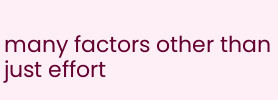many factors other than just effort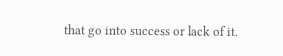that go into success or lack of it.